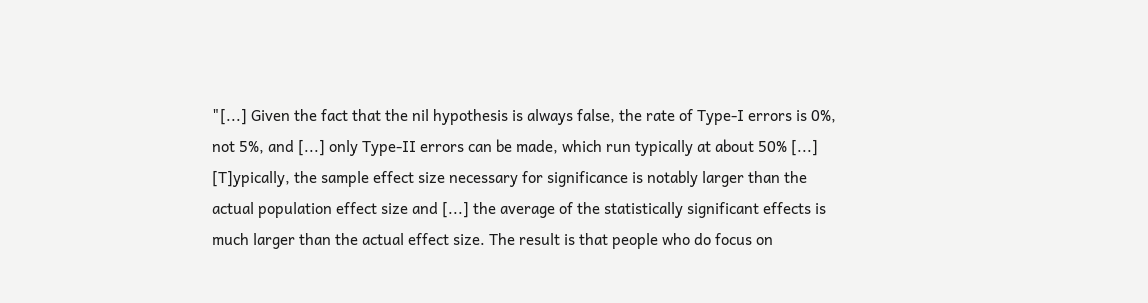"[...] Given the fact that the nil hypothesis is always false, the rate of Type-I errors is 0%, not 5%, and [...] only Type-II errors can be made, which run typically at about 50% [...] [T]ypically, the sample effect size necessary for significance is notably larger than the actual population effect size and [...] the average of the statistically significant effects is much larger than the actual effect size. The result is that people who do focus on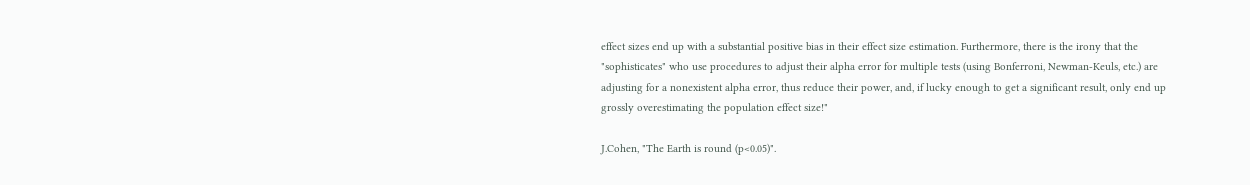effect sizes end up with a substantial positive bias in their effect size estimation. Furthermore, there is the irony that the "sophisticates" who use procedures to adjust their alpha error for multiple tests (using Bonferroni, Newman-Keuls, etc.) are adjusting for a nonexistent alpha error, thus reduce their power, and, if lucky enough to get a significant result, only end up grossly overestimating the population effect size!"

J.Cohen, "The Earth is round (p<0.05)".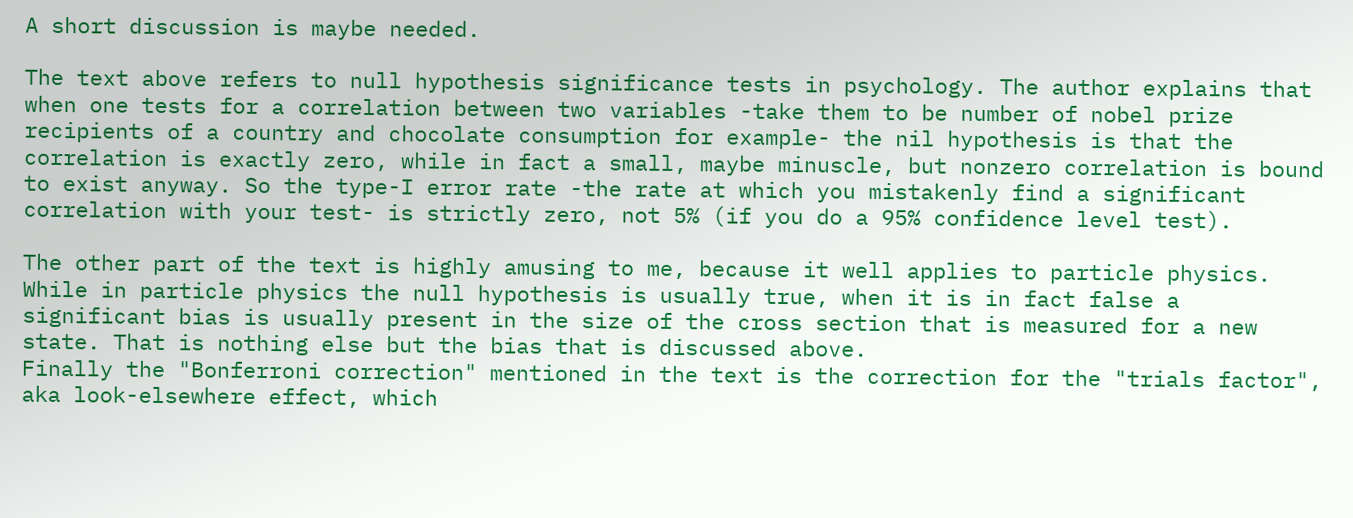A short discussion is maybe needed.

The text above refers to null hypothesis significance tests in psychology. The author explains that when one tests for a correlation between two variables -take them to be number of nobel prize recipients of a country and chocolate consumption for example- the nil hypothesis is that the correlation is exactly zero, while in fact a small, maybe minuscle, but nonzero correlation is bound to exist anyway. So the type-I error rate -the rate at which you mistakenly find a significant correlation with your test- is strictly zero, not 5% (if you do a 95% confidence level test).

The other part of the text is highly amusing to me, because it well applies to particle physics. While in particle physics the null hypothesis is usually true, when it is in fact false a significant bias is usually present in the size of the cross section that is measured for a new state. That is nothing else but the bias that is discussed above.
Finally the "Bonferroni correction" mentioned in the text is the correction for the "trials factor", aka look-elsewhere effect, which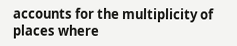accounts for the multiplicity of places where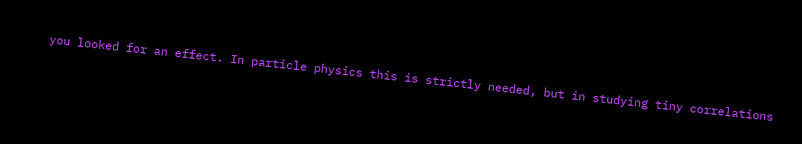you looked for an effect. In particle physics this is strictly needed, but in studying tiny correlations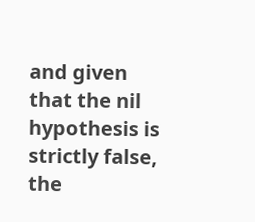and given that the nil hypothesis is strictly false, the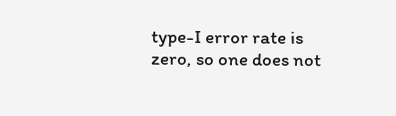type-I error rate is zero, so one does not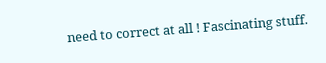need to correct at all ! Fascinating stuff.